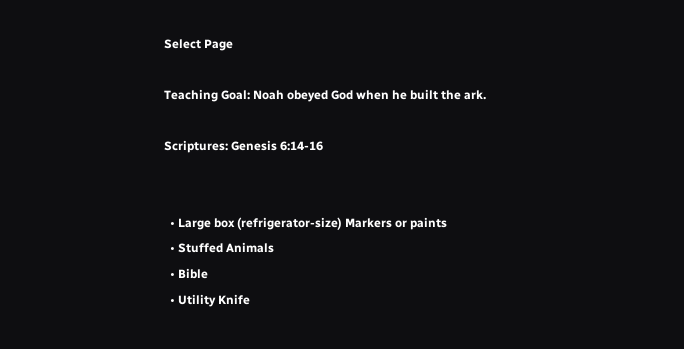Select Page

Teaching Goal: Noah obeyed God when he built the ark.

Scriptures: Genesis 6:14-16


  • Large box (refrigerator-size) Markers or paints
  • Stuffed Animals
  • Bible
  • Utility Knife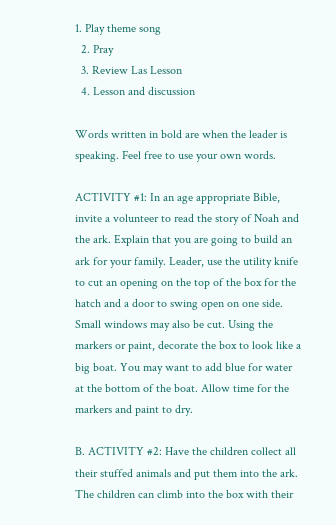1. Play theme song
  2. Pray
  3. Review Las Lesson
  4. Lesson and discussion

Words written in bold are when the leader is speaking. Feel free to use your own words.

ACTIVITY #1: In an age appropriate Bible, invite a volunteer to read the story of Noah and the ark. Explain that you are going to build an ark for your family. Leader, use the utility knife to cut an opening on the top of the box for the hatch and a door to swing open on one side. Small windows may also be cut. Using the markers or paint, decorate the box to look like a big boat. You may want to add blue for water at the bottom of the boat. Allow time for the markers and paint to dry.

B. ACTIVITY #2: Have the children collect all their stuffed animals and put them into the ark. The children can climb into the box with their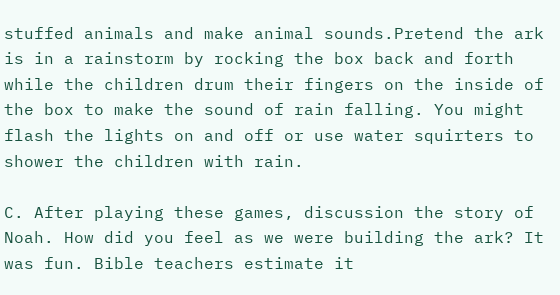stuffed animals and make animal sounds.Pretend the ark is in a rainstorm by rocking the box back and forth while the children drum their fingers on the inside of the box to make the sound of rain falling. You might flash the lights on and off or use water squirters to shower the children with rain.

C. After playing these games, discussion the story of Noah. How did you feel as we were building the ark? It was fun. Bible teachers estimate it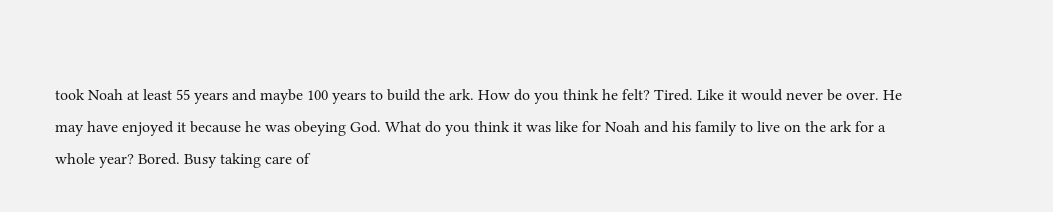took Noah at least 55 years and maybe 100 years to build the ark. How do you think he felt? Tired. Like it would never be over. He may have enjoyed it because he was obeying God. What do you think it was like for Noah and his family to live on the ark for a whole year? Bored. Busy taking care of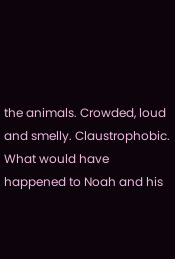the animals. Crowded, loud and smelly. Claustrophobic. What would have happened to Noah and his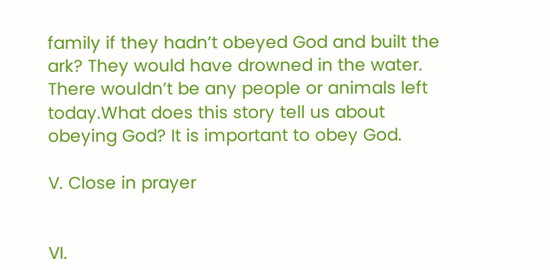family if they hadn’t obeyed God and built the ark? They would have drowned in the water. There wouldn’t be any people or animals left today.What does this story tell us about obeying God? It is important to obey God.

V. Close in prayer


VI.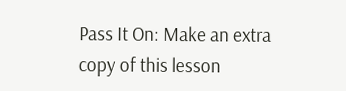Pass It On: Make an extra copy of this lesson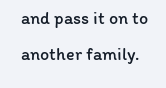and pass it on to another family.